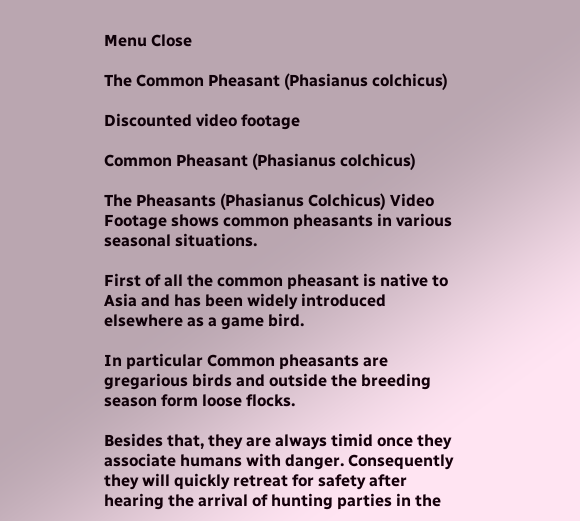Menu Close

The Common Pheasant (Phasianus colchicus)

Discounted video footage

Common Pheasant (Phasianus colchicus)

The Pheasants (Phasianus Colchicus) Video Footage shows common pheasants in various seasonal situations.

First of all the common pheasant is native to Asia and has been widely introduced elsewhere as a game bird.

In particular Common pheasants are gregarious birds and outside the breeding season form loose flocks.

Besides that, they are always timid once they associate humans with danger. Consequently  they will quickly retreat for safety after hearing the arrival of hunting parties in the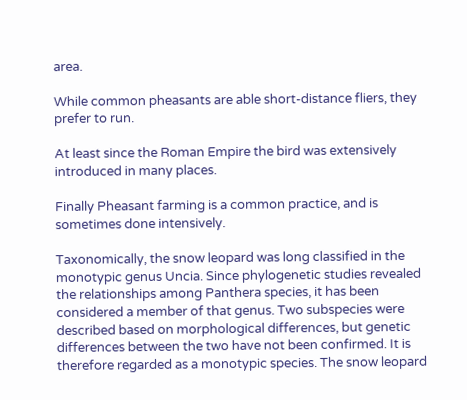area.

While common pheasants are able short-distance fliers, they prefer to run.

At least since the Roman Empire the bird was extensively introduced in many places.

Finally Pheasant farming is a common practice, and is sometimes done intensively.

Taxonomically, the snow leopard was long classified in the monotypic genus Uncia. Since phylogenetic studies revealed the relationships among Panthera species, it has been considered a member of that genus. Two subspecies were described based on morphological differences, but genetic differences between the two have not been confirmed. It is therefore regarded as a monotypic species. The snow leopard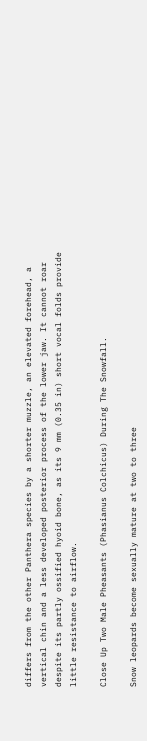differs from the other Panthera species by a shorter muzzle, an elevated forehead, a vertical chin and a less developed posterior process of the lower jaw. It cannot roar despite its partly ossified hyoid bone, as its 9 mm (0.35 in) short vocal folds provide little resistance to airflow.

Close Up Two Male Pheasants (Phasianus Colchicus) During The Snowfall.

Snow leopards become sexually mature at two to three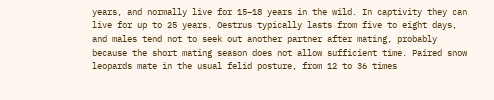years, and normally live for 15–18 years in the wild. In captivity they can live for up to 25 years. Oestrus typically lasts from five to eight days, and males tend not to seek out another partner after mating, probably because the short mating season does not allow sufficient time. Paired snow leopards mate in the usual felid posture, from 12 to 36 times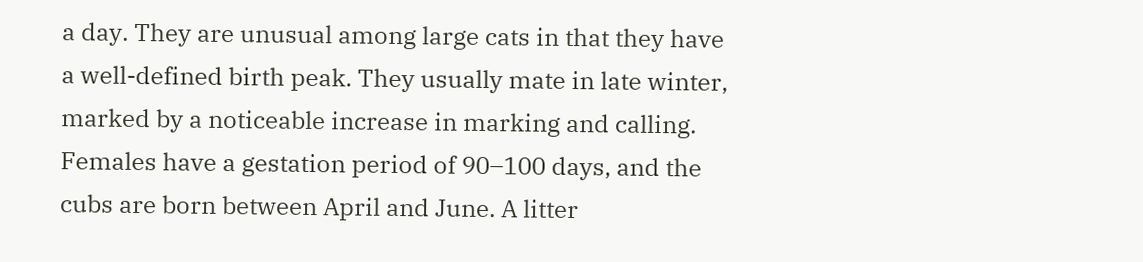a day. They are unusual among large cats in that they have a well-defined birth peak. They usually mate in late winter, marked by a noticeable increase in marking and calling. Females have a gestation period of 90–100 days, and the cubs are born between April and June. A litter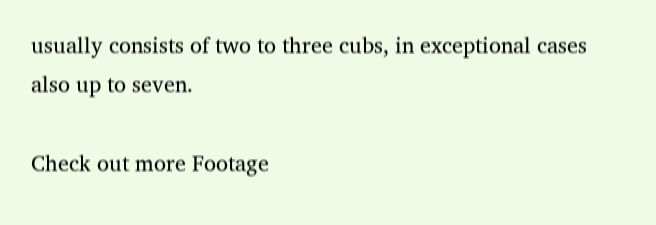usually consists of two to three cubs, in exceptional cases also up to seven.

Check out more Footage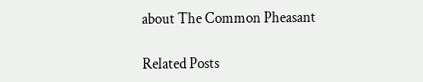about The Common Pheasant

Related Posts